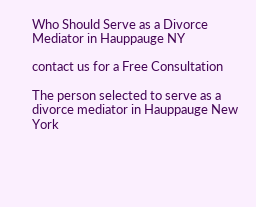Who Should Serve as a Divorce Mediator in Hauppauge NY

contact us for a Free Consultation

The person selected to serve as a divorce mediator in Hauppauge New York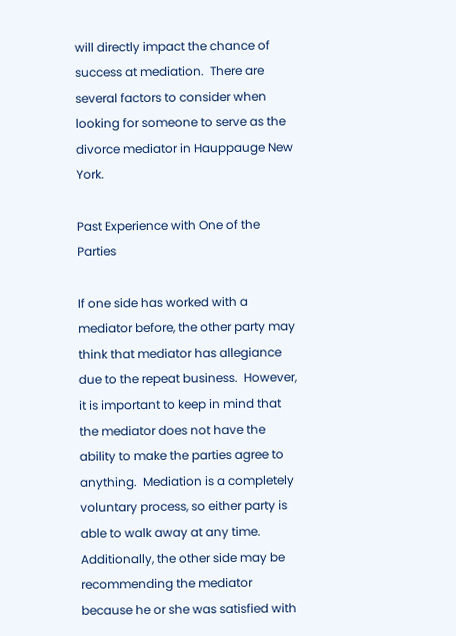will directly impact the chance of success at mediation.  There are several factors to consider when looking for someone to serve as the divorce mediator in Hauppauge New York.

Past Experience with One of the Parties

If one side has worked with a mediator before, the other party may think that mediator has allegiance due to the repeat business.  However, it is important to keep in mind that the mediator does not have the ability to make the parties agree to anything.  Mediation is a completely voluntary process, so either party is able to walk away at any time.  Additionally, the other side may be recommending the mediator because he or she was satisfied with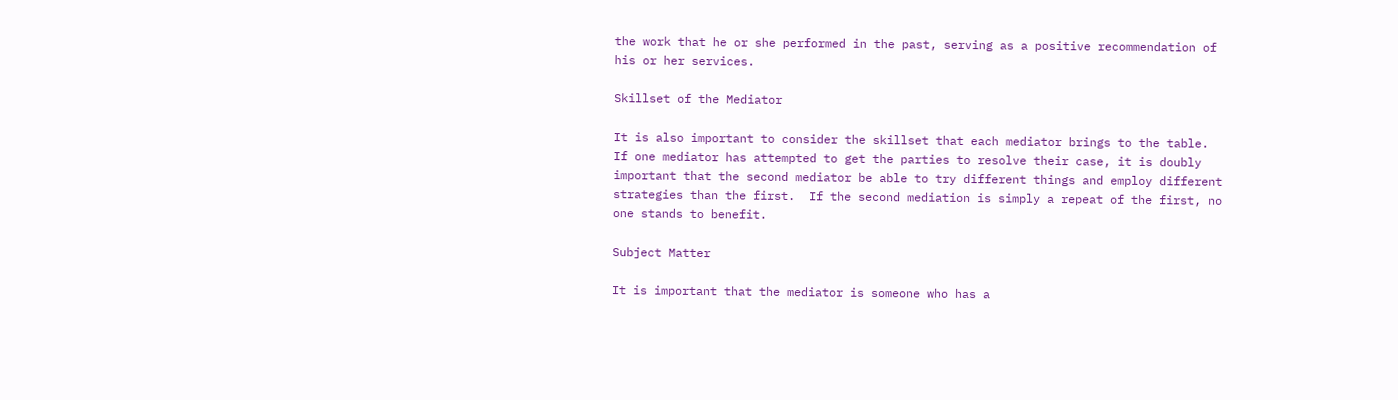the work that he or she performed in the past, serving as a positive recommendation of his or her services.

Skillset of the Mediator

It is also important to consider the skillset that each mediator brings to the table.  If one mediator has attempted to get the parties to resolve their case, it is doubly important that the second mediator be able to try different things and employ different strategies than the first.  If the second mediation is simply a repeat of the first, no one stands to benefit.

Subject Matter

It is important that the mediator is someone who has a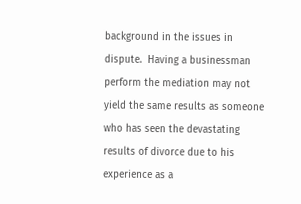background in the issues in dispute.  Having a businessman perform the mediation may not yield the same results as someone who has seen the devastating results of divorce due to his experience as a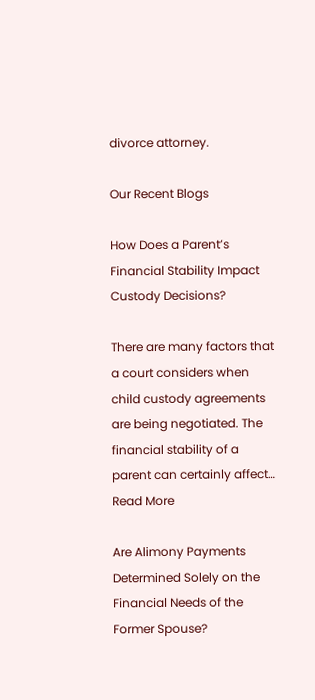divorce attorney.

Our Recent Blogs

How Does a Parent’s Financial Stability Impact Custody Decisions?

There are many factors that a court considers when child custody agreements are being negotiated. The financial stability of a parent can certainly affect…
Read More

Are Alimony Payments Determined Solely on the Financial Needs of the Former Spouse?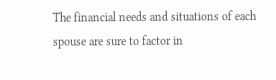The financial needs and situations of each spouse are sure to factor in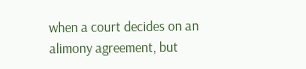when a court decides on an alimony agreement, but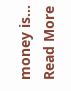money is…
Read More